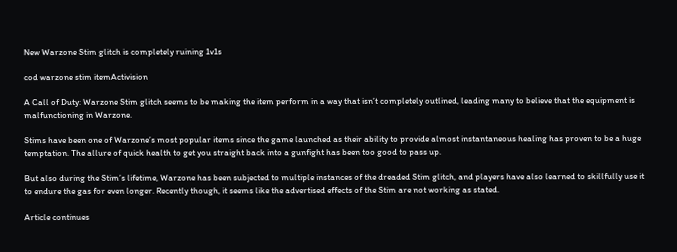New Warzone Stim glitch is completely ruining 1v1s

cod warzone stim itemActivision

A Call of Duty: Warzone Stim glitch seems to be making the item perform in a way that isn’t completely outlined, leading many to believe that the equipment is malfunctioning in Warzone.

Stims have been one of Warzone’s most popular items since the game launched as their ability to provide almost instantaneous healing has proven to be a huge temptation. The allure of quick health to get you straight back into a gunfight has been too good to pass up.

But also during the Stim’s lifetime, Warzone has been subjected to multiple instances of the dreaded Stim glitch, and players have also learned to skillfully use it to endure the gas for even longer. Recently though, it seems like the advertised effects of the Stim are not working as stated.

Article continues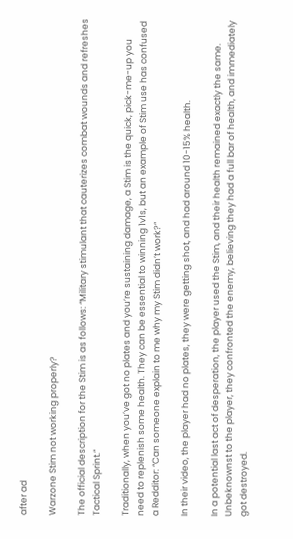after ad

Warzone Stim not working properly?

The official description for the Stim is as follows: “Military stimulant that cauterizes combat wounds and refreshes Tactical Sprint.”

Traditionally, when you’ve got no plates and you’re sustaining damage, a Stim is the quick, pick-me-up you need to replenish some health. They can be essential to winning 1v1s, but an example of Stim use has confused a Redditor: “Can someone explain to me why my Stim didn’t work?”

In their video, the player had no plates, they were getting shot, and had around 10-15% health.

In a potential last act of desperation, the player used the Stim, and their health remained exactly the same. Unbeknownst to the player, they confronted the enemy, believing they had a full bar of health, and immediately got destroyed.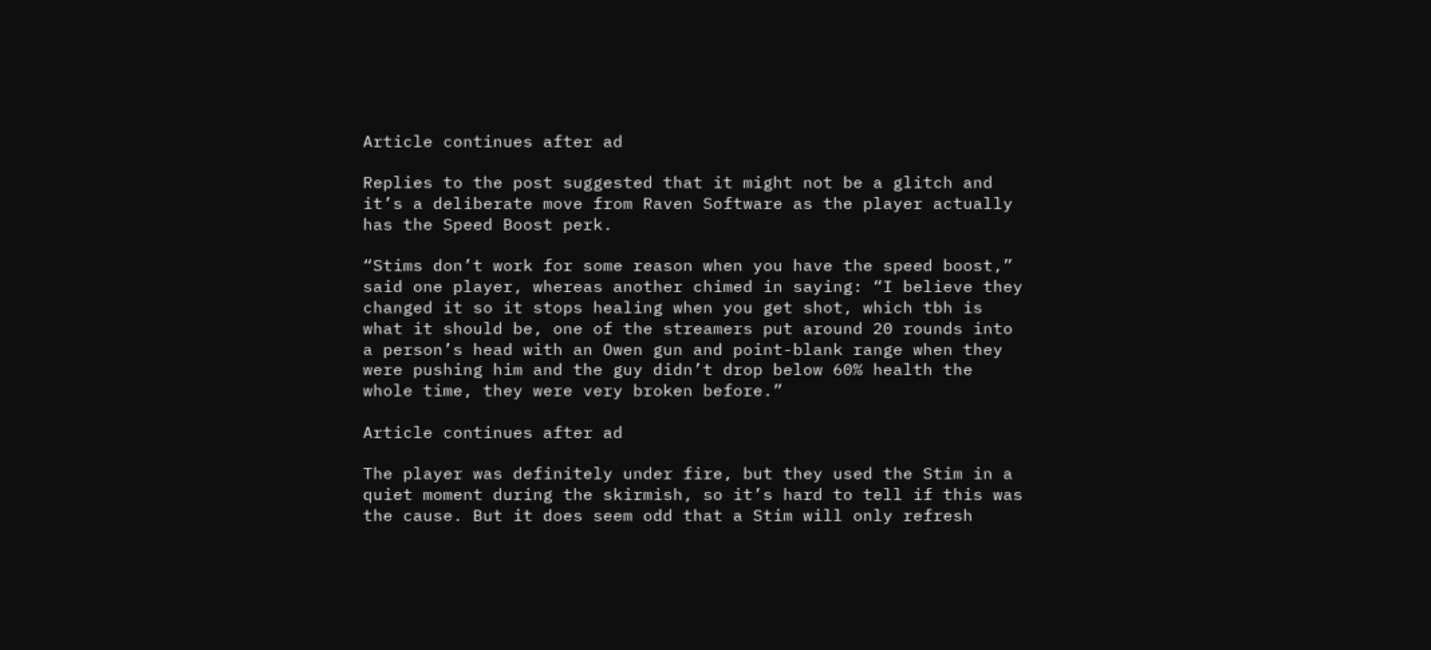Article continues after ad

Replies to the post suggested that it might not be a glitch and it’s a deliberate move from Raven Software as the player actually has the Speed Boost perk.

“Stims don’t work for some reason when you have the speed boost,” said one player, whereas another chimed in saying: “I believe they changed it so it stops healing when you get shot, which tbh is what it should be, one of the streamers put around 20 rounds into a person’s head with an Owen gun and point-blank range when they were pushing him and the guy didn’t drop below 60% health the whole time, they were very broken before.”

Article continues after ad

The player was definitely under fire, but they used the Stim in a quiet moment during the skirmish, so it’s hard to tell if this was the cause. But it does seem odd that a Stim will only refresh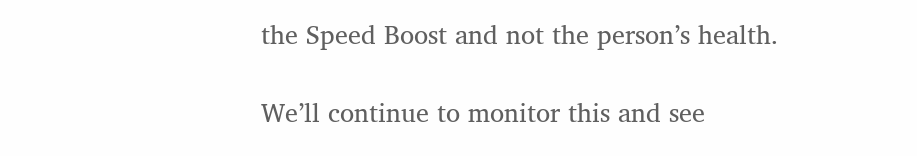the Speed Boost and not the person’s health.

We’ll continue to monitor this and see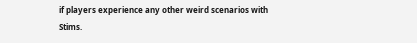if players experience any other weird scenarios with Stims.